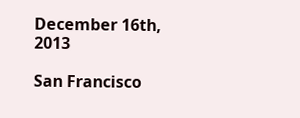December 16th, 2013

San Francisco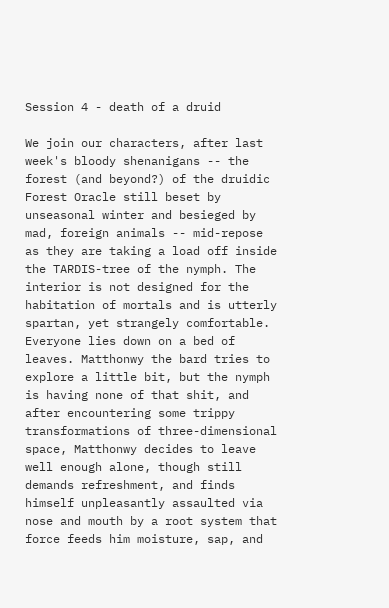Session 4 - death of a druid

We join our characters, after last week's bloody shenanigans -- the forest (and beyond?) of the druidic Forest Oracle still beset by unseasonal winter and besieged by mad, foreign animals -- mid-repose as they are taking a load off inside the TARDIS-tree of the nymph. The interior is not designed for the habitation of mortals and is utterly spartan, yet strangely comfortable. Everyone lies down on a bed of leaves. Matthonwy the bard tries to explore a little bit, but the nymph is having none of that shit, and after encountering some trippy transformations of three-dimensional space, Matthonwy decides to leave well enough alone, though still demands refreshment, and finds himself unpleasantly assaulted via nose and mouth by a root system that force feeds him moisture, sap, and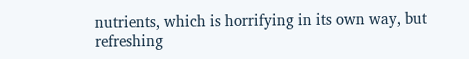nutrients, which is horrifying in its own way, but refreshing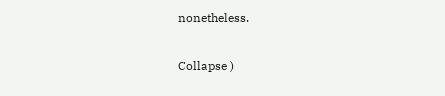nonetheless.

Collapse )